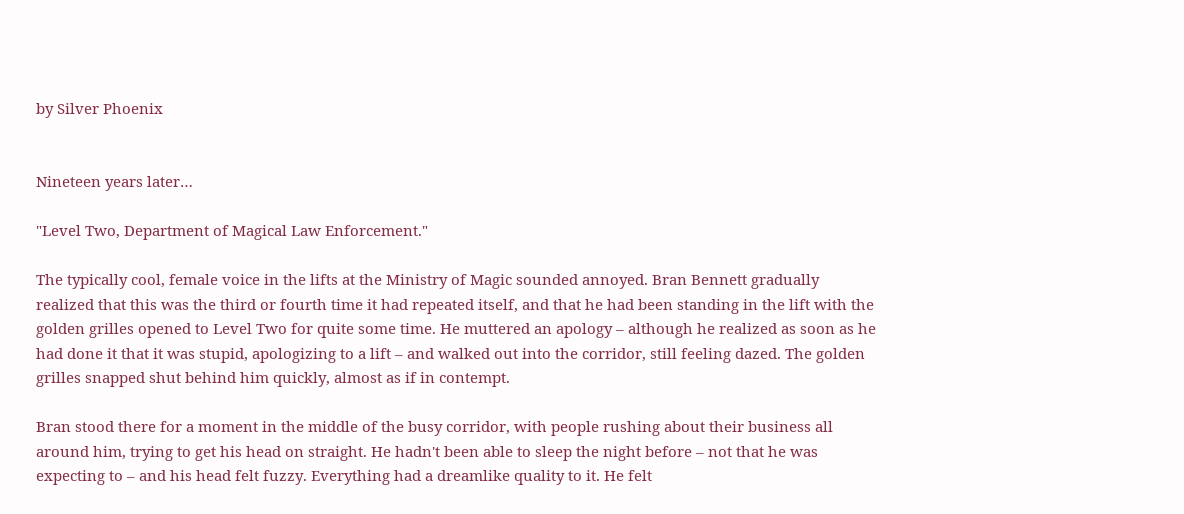by Silver Phoenix


Nineteen years later…

"Level Two, Department of Magical Law Enforcement."

The typically cool, female voice in the lifts at the Ministry of Magic sounded annoyed. Bran Bennett gradually realized that this was the third or fourth time it had repeated itself, and that he had been standing in the lift with the golden grilles opened to Level Two for quite some time. He muttered an apology – although he realized as soon as he had done it that it was stupid, apologizing to a lift – and walked out into the corridor, still feeling dazed. The golden grilles snapped shut behind him quickly, almost as if in contempt.

Bran stood there for a moment in the middle of the busy corridor, with people rushing about their business all around him, trying to get his head on straight. He hadn't been able to sleep the night before – not that he was expecting to – and his head felt fuzzy. Everything had a dreamlike quality to it. He felt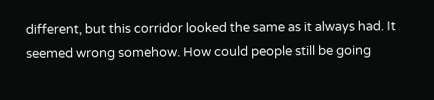different, but this corridor looked the same as it always had. It seemed wrong somehow. How could people still be going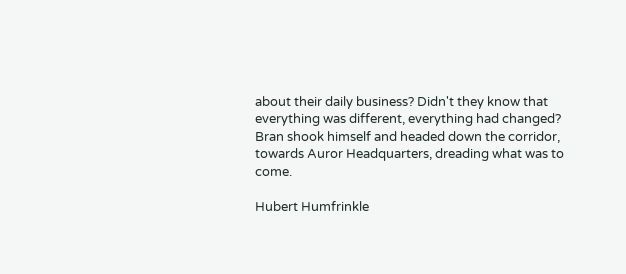about their daily business? Didn't they know that everything was different, everything had changed? Bran shook himself and headed down the corridor, towards Auror Headquarters, dreading what was to come.

Hubert Humfrinkle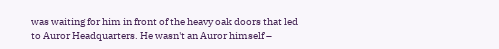was waiting for him in front of the heavy oak doors that led to Auror Headquarters. He wasn't an Auror himself –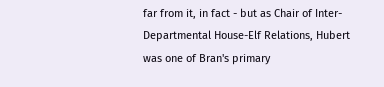far from it, in fact - but as Chair of Inter-Departmental House-Elf Relations, Hubert was one of Bran's primary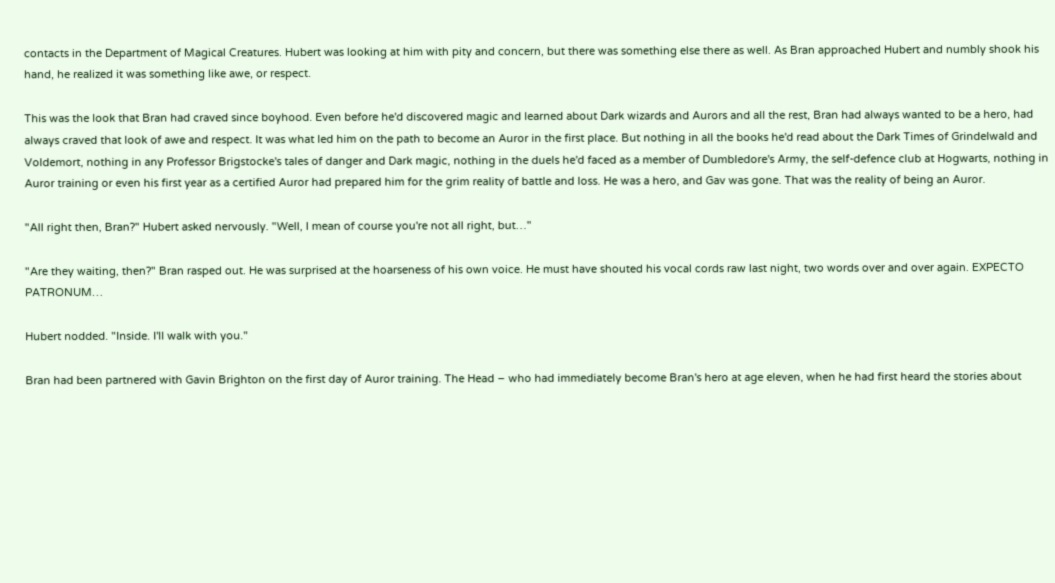contacts in the Department of Magical Creatures. Hubert was looking at him with pity and concern, but there was something else there as well. As Bran approached Hubert and numbly shook his hand, he realized it was something like awe, or respect.

This was the look that Bran had craved since boyhood. Even before he'd discovered magic and learned about Dark wizards and Aurors and all the rest, Bran had always wanted to be a hero, had always craved that look of awe and respect. It was what led him on the path to become an Auror in the first place. But nothing in all the books he'd read about the Dark Times of Grindelwald and Voldemort, nothing in any Professor Brigstocke's tales of danger and Dark magic, nothing in the duels he'd faced as a member of Dumbledore's Army, the self-defence club at Hogwarts, nothing in Auror training or even his first year as a certified Auror had prepared him for the grim reality of battle and loss. He was a hero, and Gav was gone. That was the reality of being an Auror.

"All right then, Bran?" Hubert asked nervously. "Well, I mean of course you're not all right, but…"

"Are they waiting, then?" Bran rasped out. He was surprised at the hoarseness of his own voice. He must have shouted his vocal cords raw last night, two words over and over again. EXPECTO PATRONUM…

Hubert nodded. "Inside. I'll walk with you."

Bran had been partnered with Gavin Brighton on the first day of Auror training. The Head – who had immediately become Bran's hero at age eleven, when he had first heard the stories about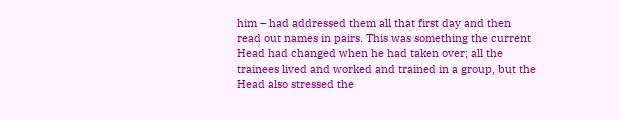him – had addressed them all that first day and then read out names in pairs. This was something the current Head had changed when he had taken over; all the trainees lived and worked and trained in a group, but the Head also stressed the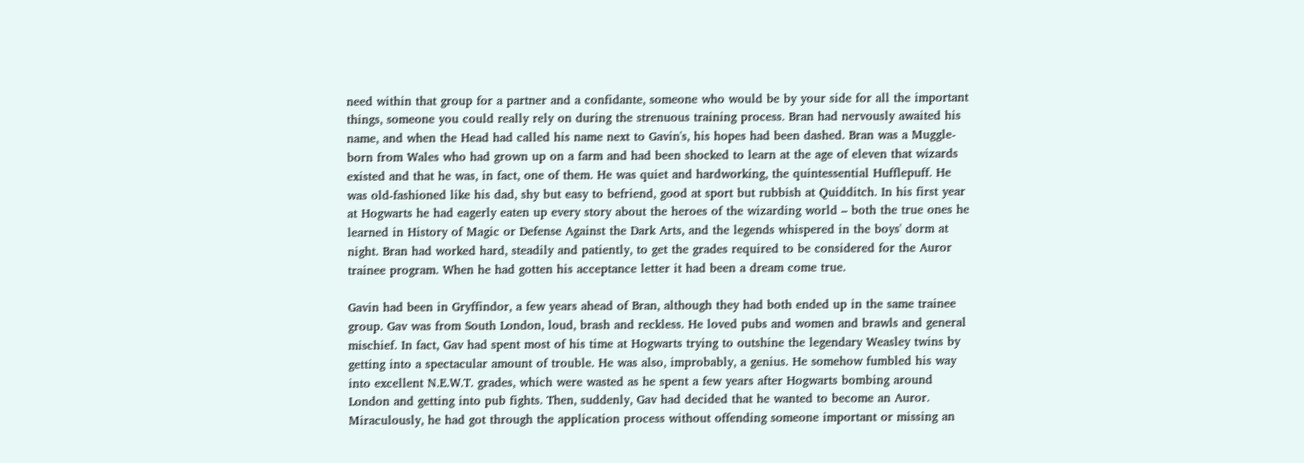need within that group for a partner and a confidante, someone who would be by your side for all the important things, someone you could really rely on during the strenuous training process. Bran had nervously awaited his name, and when the Head had called his name next to Gavin's, his hopes had been dashed. Bran was a Muggle-born from Wales who had grown up on a farm and had been shocked to learn at the age of eleven that wizards existed and that he was, in fact, one of them. He was quiet and hardworking, the quintessential Hufflepuff. He was old-fashioned like his dad, shy but easy to befriend, good at sport but rubbish at Quidditch. In his first year at Hogwarts he had eagerly eaten up every story about the heroes of the wizarding world – both the true ones he learned in History of Magic or Defense Against the Dark Arts, and the legends whispered in the boys' dorm at night. Bran had worked hard, steadily and patiently, to get the grades required to be considered for the Auror trainee program. When he had gotten his acceptance letter it had been a dream come true.

Gavin had been in Gryffindor, a few years ahead of Bran, although they had both ended up in the same trainee group. Gav was from South London, loud, brash and reckless. He loved pubs and women and brawls and general mischief. In fact, Gav had spent most of his time at Hogwarts trying to outshine the legendary Weasley twins by getting into a spectacular amount of trouble. He was also, improbably, a genius. He somehow fumbled his way into excellent N.E.W.T. grades, which were wasted as he spent a few years after Hogwarts bombing around London and getting into pub fights. Then, suddenly, Gav had decided that he wanted to become an Auror. Miraculously, he had got through the application process without offending someone important or missing an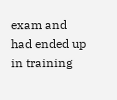exam and had ended up in training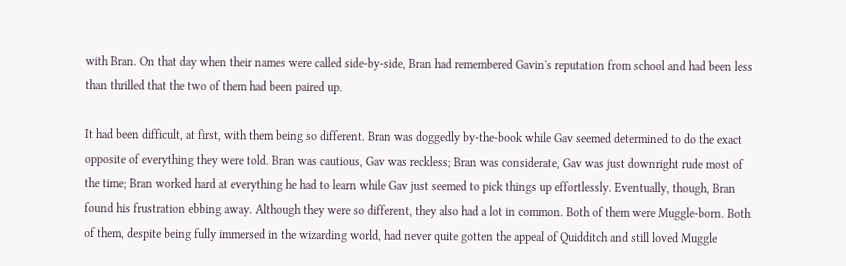with Bran. On that day when their names were called side-by-side, Bran had remembered Gavin's reputation from school and had been less than thrilled that the two of them had been paired up.

It had been difficult, at first, with them being so different. Bran was doggedly by-the-book while Gav seemed determined to do the exact opposite of everything they were told. Bran was cautious, Gav was reckless; Bran was considerate, Gav was just downright rude most of the time; Bran worked hard at everything he had to learn while Gav just seemed to pick things up effortlessly. Eventually, though, Bran found his frustration ebbing away. Although they were so different, they also had a lot in common. Both of them were Muggle-born. Both of them, despite being fully immersed in the wizarding world, had never quite gotten the appeal of Quidditch and still loved Muggle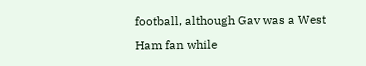football, although Gav was a West Ham fan while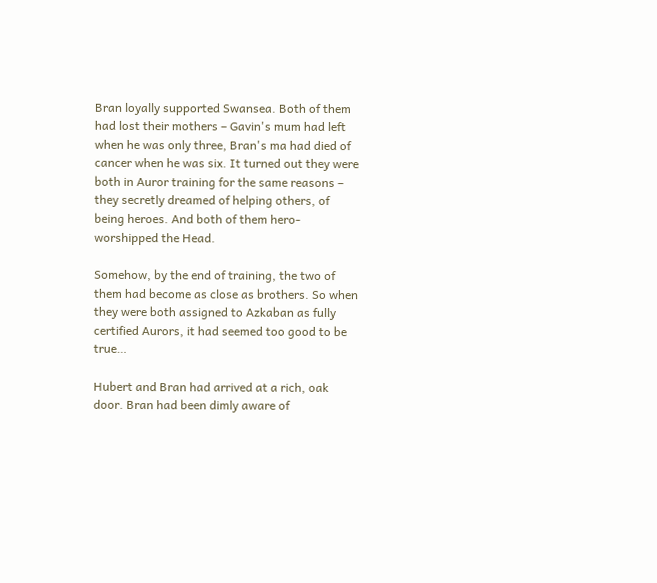Bran loyally supported Swansea. Both of them had lost their mothers – Gavin's mum had left when he was only three, Bran's ma had died of cancer when he was six. It turned out they were both in Auror training for the same reasons – they secretly dreamed of helping others, of being heroes. And both of them hero-worshipped the Head.

Somehow, by the end of training, the two of them had become as close as brothers. So when they were both assigned to Azkaban as fully certified Aurors, it had seemed too good to be true…

Hubert and Bran had arrived at a rich, oak door. Bran had been dimly aware of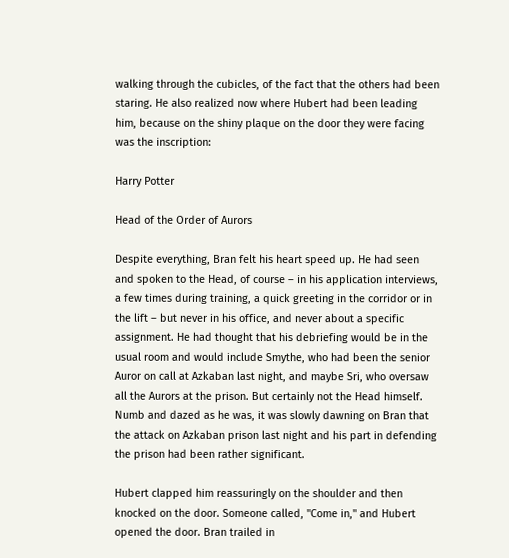walking through the cubicles, of the fact that the others had been staring. He also realized now where Hubert had been leading him, because on the shiny plaque on the door they were facing was the inscription:

Harry Potter

Head of the Order of Aurors

Despite everything, Bran felt his heart speed up. He had seen and spoken to the Head, of course – in his application interviews, a few times during training, a quick greeting in the corridor or in the lift – but never in his office, and never about a specific assignment. He had thought that his debriefing would be in the usual room and would include Smythe, who had been the senior Auror on call at Azkaban last night, and maybe Sri, who oversaw all the Aurors at the prison. But certainly not the Head himself. Numb and dazed as he was, it was slowly dawning on Bran that the attack on Azkaban prison last night and his part in defending the prison had been rather significant.

Hubert clapped him reassuringly on the shoulder and then knocked on the door. Someone called, "Come in," and Hubert opened the door. Bran trailed in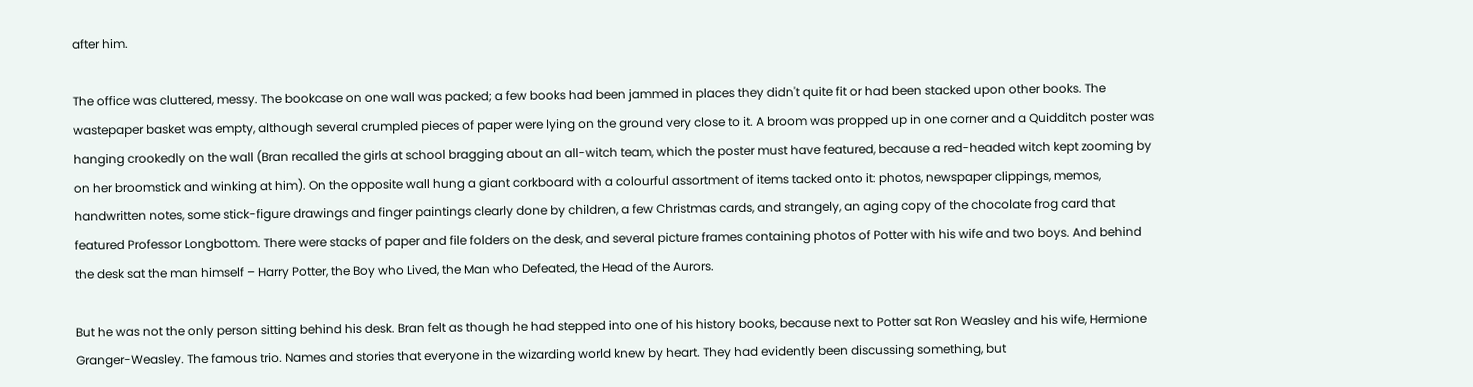after him.

The office was cluttered, messy. The bookcase on one wall was packed; a few books had been jammed in places they didn't quite fit or had been stacked upon other books. The wastepaper basket was empty, although several crumpled pieces of paper were lying on the ground very close to it. A broom was propped up in one corner and a Quidditch poster was hanging crookedly on the wall (Bran recalled the girls at school bragging about an all-witch team, which the poster must have featured, because a red-headed witch kept zooming by on her broomstick and winking at him). On the opposite wall hung a giant corkboard with a colourful assortment of items tacked onto it: photos, newspaper clippings, memos, handwritten notes, some stick-figure drawings and finger paintings clearly done by children, a few Christmas cards, and strangely, an aging copy of the chocolate frog card that featured Professor Longbottom. There were stacks of paper and file folders on the desk, and several picture frames containing photos of Potter with his wife and two boys. And behind the desk sat the man himself – Harry Potter, the Boy who Lived, the Man who Defeated, the Head of the Aurors.

But he was not the only person sitting behind his desk. Bran felt as though he had stepped into one of his history books, because next to Potter sat Ron Weasley and his wife, Hermione Granger-Weasley. The famous trio. Names and stories that everyone in the wizarding world knew by heart. They had evidently been discussing something, but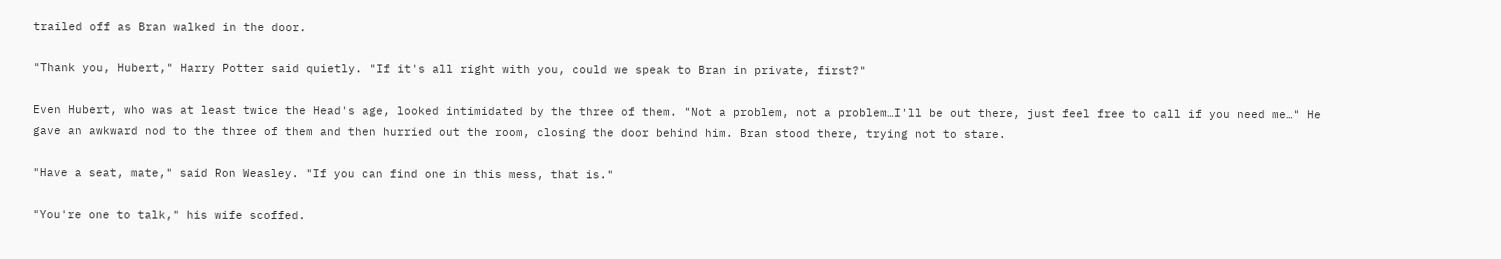trailed off as Bran walked in the door.

"Thank you, Hubert," Harry Potter said quietly. "If it's all right with you, could we speak to Bran in private, first?"

Even Hubert, who was at least twice the Head's age, looked intimidated by the three of them. "Not a problem, not a problem…I'll be out there, just feel free to call if you need me…" He gave an awkward nod to the three of them and then hurried out the room, closing the door behind him. Bran stood there, trying not to stare.

"Have a seat, mate," said Ron Weasley. "If you can find one in this mess, that is."

"You're one to talk," his wife scoffed.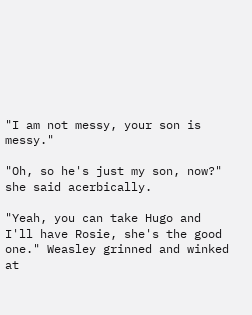"I am not messy, your son is messy."

"Oh, so he's just my son, now?" she said acerbically.

"Yeah, you can take Hugo and I'll have Rosie, she's the good one." Weasley grinned and winked at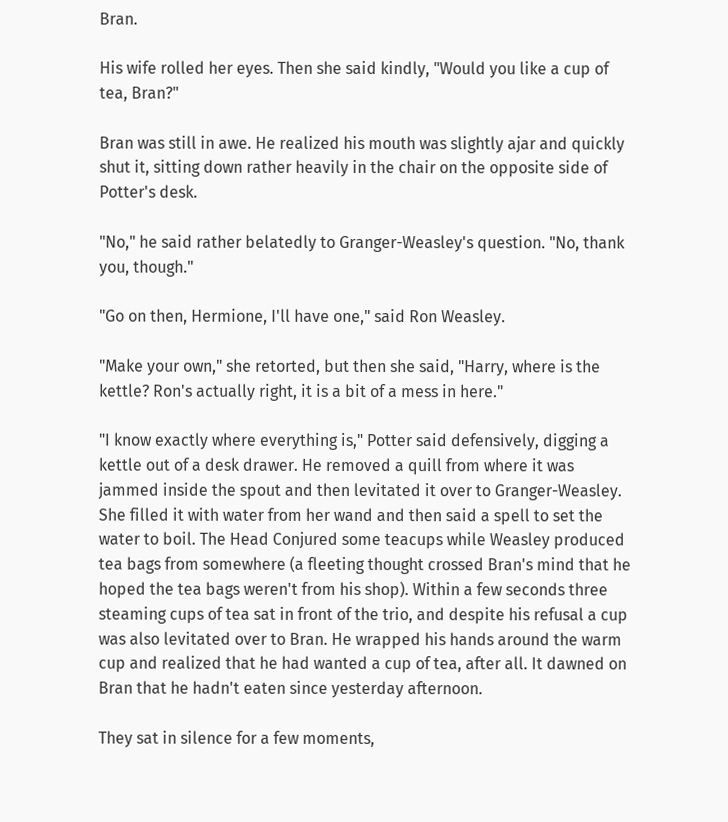Bran.

His wife rolled her eyes. Then she said kindly, "Would you like a cup of tea, Bran?"

Bran was still in awe. He realized his mouth was slightly ajar and quickly shut it, sitting down rather heavily in the chair on the opposite side of Potter's desk.

"No," he said rather belatedly to Granger-Weasley's question. "No, thank you, though."

"Go on then, Hermione, I'll have one," said Ron Weasley.

"Make your own," she retorted, but then she said, "Harry, where is the kettle? Ron's actually right, it is a bit of a mess in here."

"I know exactly where everything is," Potter said defensively, digging a kettle out of a desk drawer. He removed a quill from where it was jammed inside the spout and then levitated it over to Granger-Weasley. She filled it with water from her wand and then said a spell to set the water to boil. The Head Conjured some teacups while Weasley produced tea bags from somewhere (a fleeting thought crossed Bran's mind that he hoped the tea bags weren't from his shop). Within a few seconds three steaming cups of tea sat in front of the trio, and despite his refusal a cup was also levitated over to Bran. He wrapped his hands around the warm cup and realized that he had wanted a cup of tea, after all. It dawned on Bran that he hadn't eaten since yesterday afternoon.

They sat in silence for a few moments,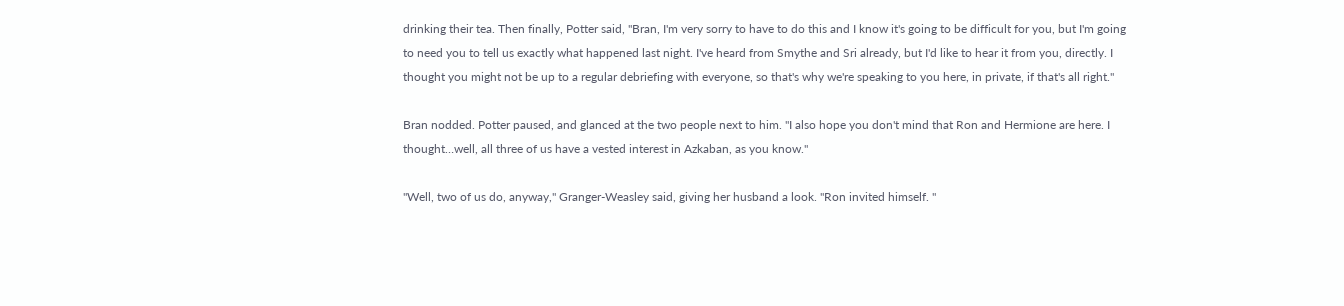drinking their tea. Then finally, Potter said, "Bran, I'm very sorry to have to do this and I know it's going to be difficult for you, but I'm going to need you to tell us exactly what happened last night. I've heard from Smythe and Sri already, but I'd like to hear it from you, directly. I thought you might not be up to a regular debriefing with everyone, so that's why we're speaking to you here, in private, if that's all right."

Bran nodded. Potter paused, and glanced at the two people next to him. "I also hope you don't mind that Ron and Hermione are here. I thought…well, all three of us have a vested interest in Azkaban, as you know."

"Well, two of us do, anyway," Granger-Weasley said, giving her husband a look. "Ron invited himself. "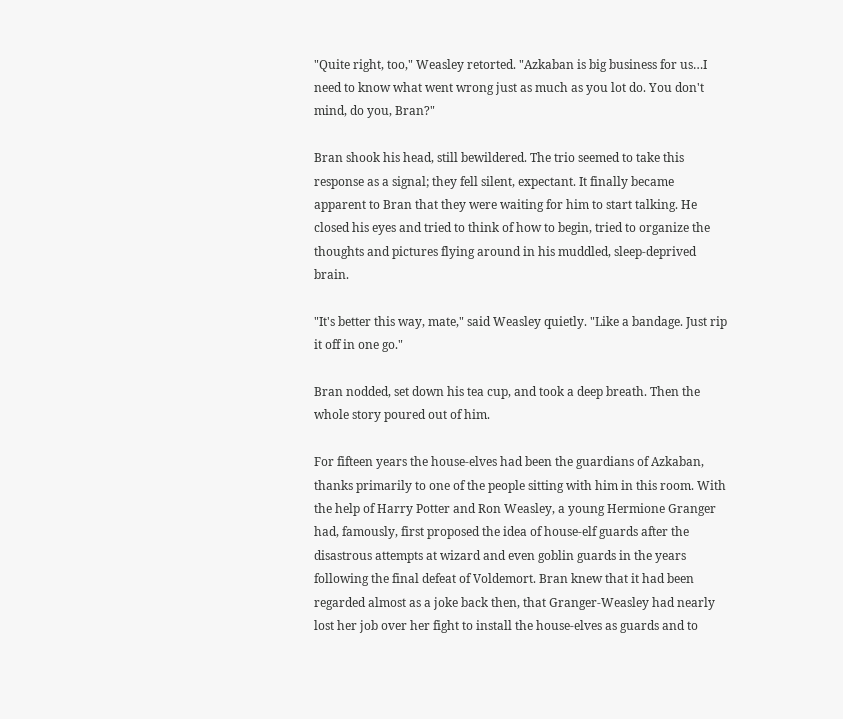"Quite right, too," Weasley retorted. "Azkaban is big business for us…I need to know what went wrong just as much as you lot do. You don't mind, do you, Bran?"

Bran shook his head, still bewildered. The trio seemed to take this response as a signal; they fell silent, expectant. It finally became apparent to Bran that they were waiting for him to start talking. He closed his eyes and tried to think of how to begin, tried to organize the thoughts and pictures flying around in his muddled, sleep-deprived brain.

"It's better this way, mate," said Weasley quietly. "Like a bandage. Just rip it off in one go."

Bran nodded, set down his tea cup, and took a deep breath. Then the whole story poured out of him.

For fifteen years the house-elves had been the guardians of Azkaban, thanks primarily to one of the people sitting with him in this room. With the help of Harry Potter and Ron Weasley, a young Hermione Granger had, famously, first proposed the idea of house-elf guards after the disastrous attempts at wizard and even goblin guards in the years following the final defeat of Voldemort. Bran knew that it had been regarded almost as a joke back then, that Granger-Weasley had nearly lost her job over her fight to install the house-elves as guards and to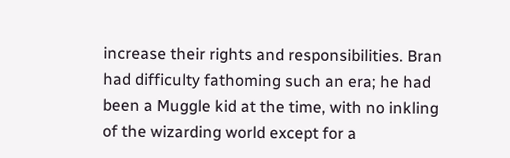increase their rights and responsibilities. Bran had difficulty fathoming such an era; he had been a Muggle kid at the time, with no inkling of the wizarding world except for a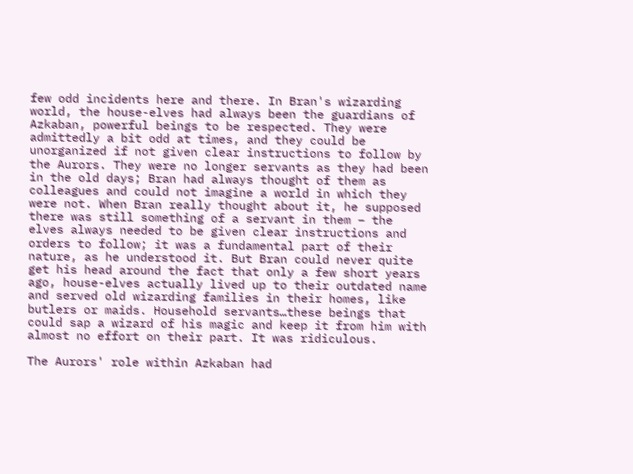few odd incidents here and there. In Bran's wizarding world, the house-elves had always been the guardians of Azkaban, powerful beings to be respected. They were admittedly a bit odd at times, and they could be unorganized if not given clear instructions to follow by the Aurors. They were no longer servants as they had been in the old days; Bran had always thought of them as colleagues and could not imagine a world in which they were not. When Bran really thought about it, he supposed there was still something of a servant in them – the elves always needed to be given clear instructions and orders to follow; it was a fundamental part of their nature, as he understood it. But Bran could never quite get his head around the fact that only a few short years ago, house-elves actually lived up to their outdated name and served old wizarding families in their homes, like butlers or maids. Household servants…these beings that could sap a wizard of his magic and keep it from him with almost no effort on their part. It was ridiculous.

The Aurors' role within Azkaban had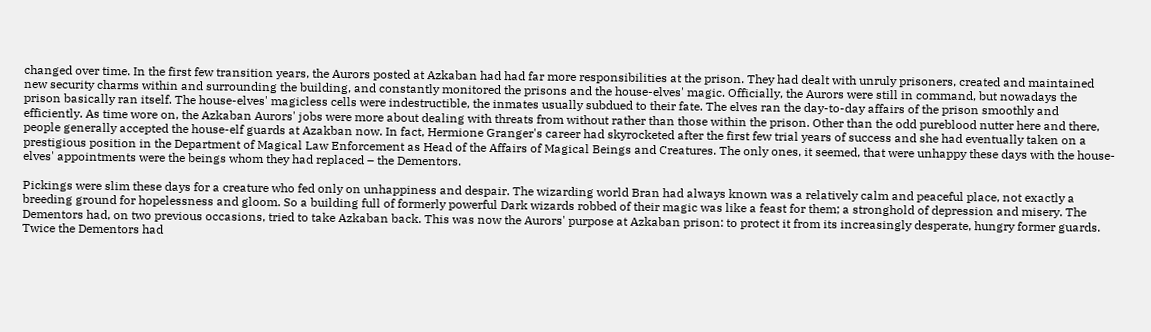changed over time. In the first few transition years, the Aurors posted at Azkaban had had far more responsibilities at the prison. They had dealt with unruly prisoners, created and maintained new security charms within and surrounding the building, and constantly monitored the prisons and the house-elves' magic. Officially, the Aurors were still in command, but nowadays the prison basically ran itself. The house-elves' magicless cells were indestructible, the inmates usually subdued to their fate. The elves ran the day-to-day affairs of the prison smoothly and efficiently. As time wore on, the Azkaban Aurors' jobs were more about dealing with threats from without rather than those within the prison. Other than the odd pureblood nutter here and there, people generally accepted the house-elf guards at Azakban now. In fact, Hermione Granger's career had skyrocketed after the first few trial years of success and she had eventually taken on a prestigious position in the Department of Magical Law Enforcement as Head of the Affairs of Magical Beings and Creatures. The only ones, it seemed, that were unhappy these days with the house-elves' appointments were the beings whom they had replaced – the Dementors.

Pickings were slim these days for a creature who fed only on unhappiness and despair. The wizarding world Bran had always known was a relatively calm and peaceful place, not exactly a breeding ground for hopelessness and gloom. So a building full of formerly powerful Dark wizards robbed of their magic was like a feast for them; a stronghold of depression and misery. The Dementors had, on two previous occasions, tried to take Azkaban back. This was now the Aurors' purpose at Azkaban prison: to protect it from its increasingly desperate, hungry former guards. Twice the Dementors had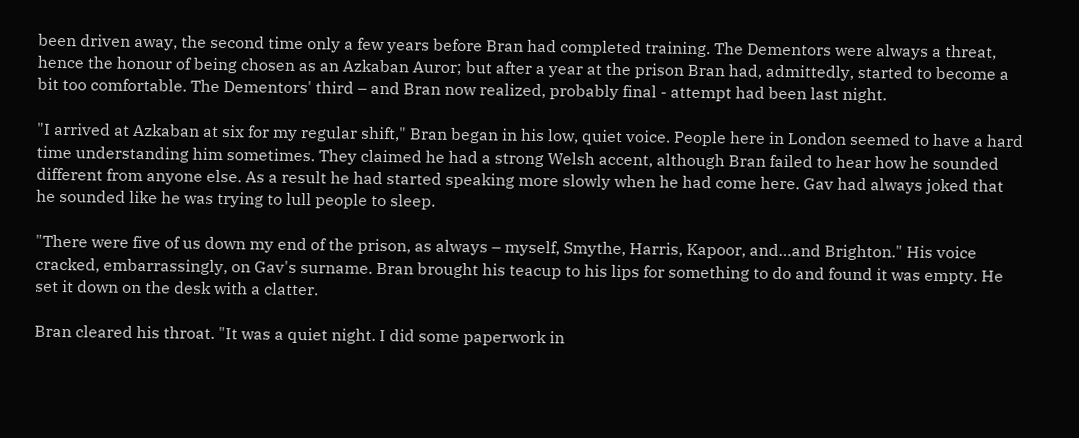been driven away, the second time only a few years before Bran had completed training. The Dementors were always a threat, hence the honour of being chosen as an Azkaban Auror; but after a year at the prison Bran had, admittedly, started to become a bit too comfortable. The Dementors' third – and Bran now realized, probably final - attempt had been last night.

"I arrived at Azkaban at six for my regular shift," Bran began in his low, quiet voice. People here in London seemed to have a hard time understanding him sometimes. They claimed he had a strong Welsh accent, although Bran failed to hear how he sounded different from anyone else. As a result he had started speaking more slowly when he had come here. Gav had always joked that he sounded like he was trying to lull people to sleep.

"There were five of us down my end of the prison, as always – myself, Smythe, Harris, Kapoor, and…and Brighton." His voice cracked, embarrassingly, on Gav's surname. Bran brought his teacup to his lips for something to do and found it was empty. He set it down on the desk with a clatter.

Bran cleared his throat. "It was a quiet night. I did some paperwork in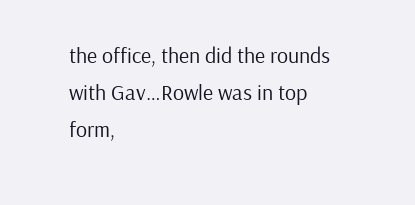the office, then did the rounds with Gav…Rowle was in top form,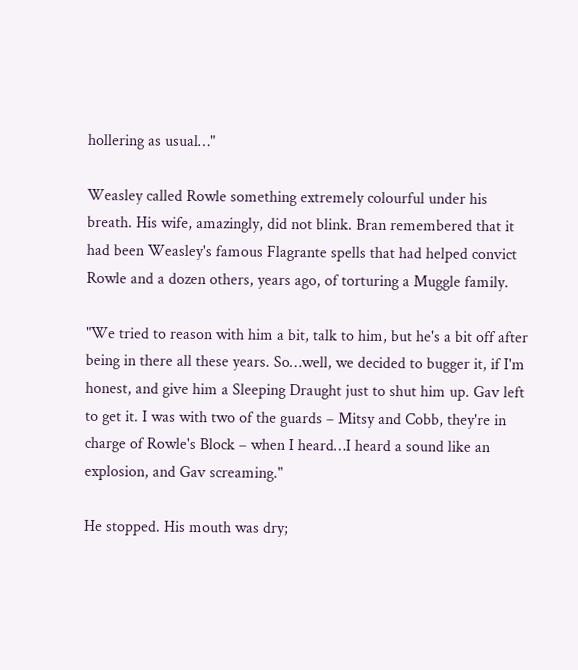hollering as usual…"

Weasley called Rowle something extremely colourful under his breath. His wife, amazingly, did not blink. Bran remembered that it had been Weasley's famous Flagrante spells that had helped convict Rowle and a dozen others, years ago, of torturing a Muggle family.

"We tried to reason with him a bit, talk to him, but he's a bit off after being in there all these years. So…well, we decided to bugger it, if I'm honest, and give him a Sleeping Draught just to shut him up. Gav left to get it. I was with two of the guards – Mitsy and Cobb, they're in charge of Rowle's Block – when I heard…I heard a sound like an explosion, and Gav screaming."

He stopped. His mouth was dry;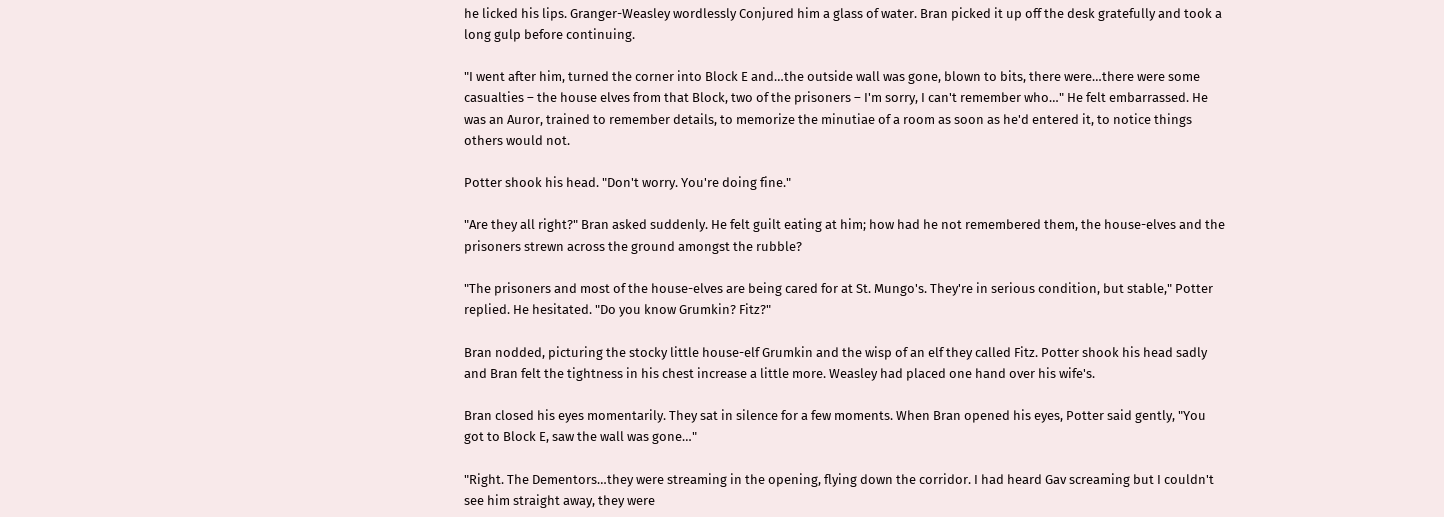he licked his lips. Granger-Weasley wordlessly Conjured him a glass of water. Bran picked it up off the desk gratefully and took a long gulp before continuing.

"I went after him, turned the corner into Block E and…the outside wall was gone, blown to bits, there were…there were some casualties – the house elves from that Block, two of the prisoners – I'm sorry, I can't remember who…" He felt embarrassed. He was an Auror, trained to remember details, to memorize the minutiae of a room as soon as he'd entered it, to notice things others would not.

Potter shook his head. "Don't worry. You're doing fine."

"Are they all right?" Bran asked suddenly. He felt guilt eating at him; how had he not remembered them, the house-elves and the prisoners strewn across the ground amongst the rubble?

"The prisoners and most of the house-elves are being cared for at St. Mungo's. They're in serious condition, but stable," Potter replied. He hesitated. "Do you know Grumkin? Fitz?"

Bran nodded, picturing the stocky little house-elf Grumkin and the wisp of an elf they called Fitz. Potter shook his head sadly and Bran felt the tightness in his chest increase a little more. Weasley had placed one hand over his wife's.

Bran closed his eyes momentarily. They sat in silence for a few moments. When Bran opened his eyes, Potter said gently, "You got to Block E, saw the wall was gone…"

"Right. The Dementors…they were streaming in the opening, flying down the corridor. I had heard Gav screaming but I couldn't see him straight away, they were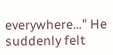everywhere…" He suddenly felt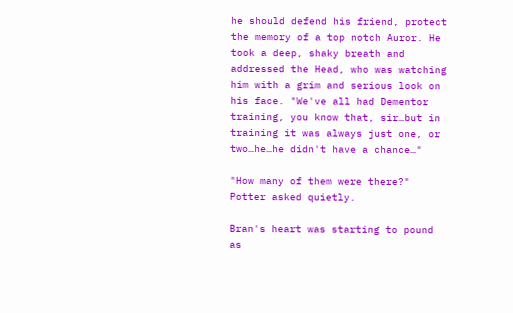he should defend his friend, protect the memory of a top notch Auror. He took a deep, shaky breath and addressed the Head, who was watching him with a grim and serious look on his face. "We've all had Dementor training, you know that, sir…but in training it was always just one, or two…he…he didn't have a chance…"

"How many of them were there?" Potter asked quietly.

Bran's heart was starting to pound as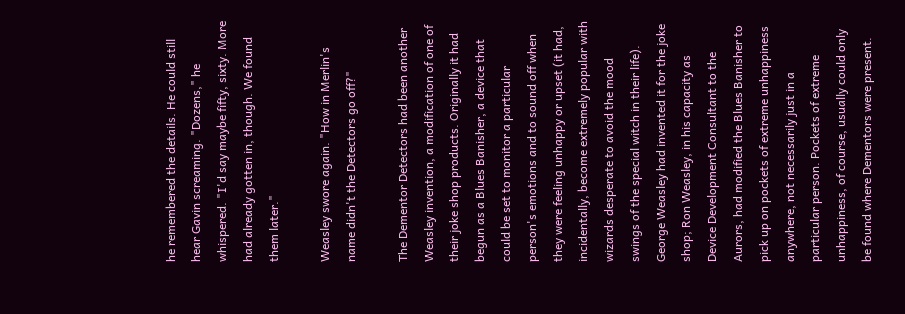he remembered the details. He could still hear Gavin screaming. "Dozens," he whispered. "I'd say maybe fifty, sixty. More had already gotten in, though. We found them later."

Weasley swore again. "How in Merlin's name didn't the Detectors go off?"

The Dementor Detectors had been another Weasley invention, a modification of one of their joke shop products. Originally it had begun as a Blues Banisher, a device that could be set to monitor a particular person's emotions and to sound off when they were feeling unhappy or upset (it had, incidentally, become extremely popular with wizards desperate to avoid the mood swings of the special witch in their life). George Weasley had invented it for the joke shop; Ron Weasley, in his capacity as Device Development Consultant to the Aurors, had modified the Blues Banisher to pick up on pockets of extreme unhappiness anywhere, not necessarily just in a particular person. Pockets of extreme unhappiness, of course, usually could only be found where Dementors were present.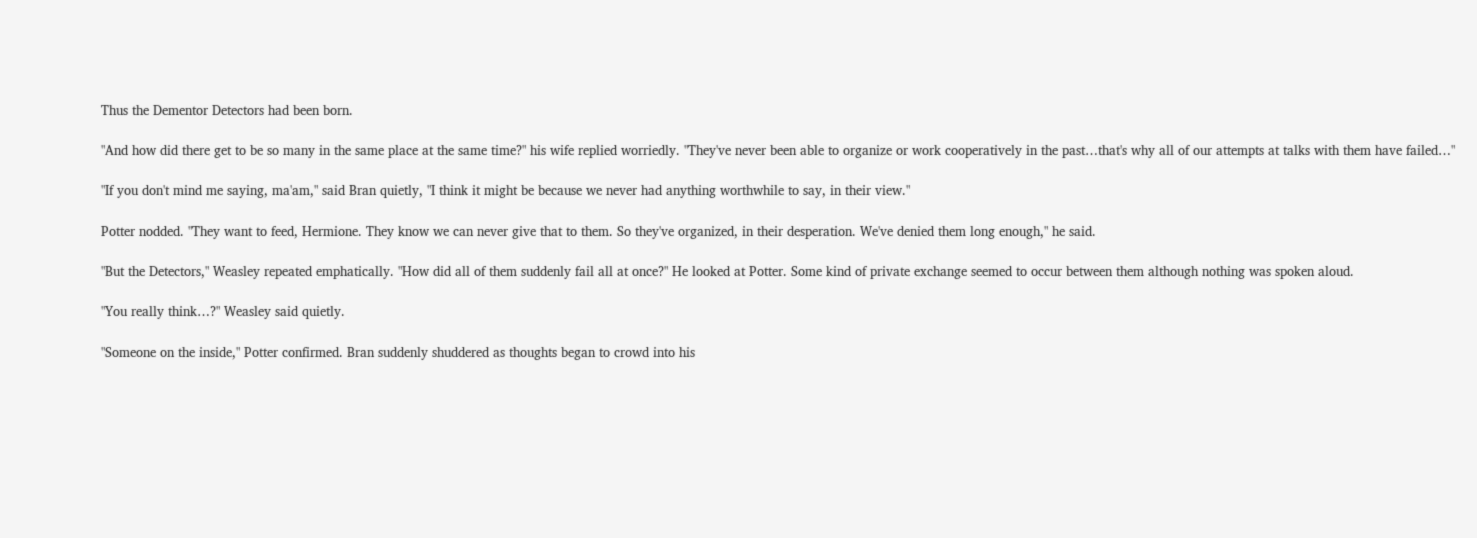Thus the Dementor Detectors had been born.

"And how did there get to be so many in the same place at the same time?" his wife replied worriedly. "They've never been able to organize or work cooperatively in the past…that's why all of our attempts at talks with them have failed…"

"If you don't mind me saying, ma'am," said Bran quietly, "I think it might be because we never had anything worthwhile to say, in their view."

Potter nodded. "They want to feed, Hermione. They know we can never give that to them. So they've organized, in their desperation. We've denied them long enough," he said.

"But the Detectors," Weasley repeated emphatically. "How did all of them suddenly fail all at once?" He looked at Potter. Some kind of private exchange seemed to occur between them although nothing was spoken aloud.

"You really think…?" Weasley said quietly.

"Someone on the inside," Potter confirmed. Bran suddenly shuddered as thoughts began to crowd into his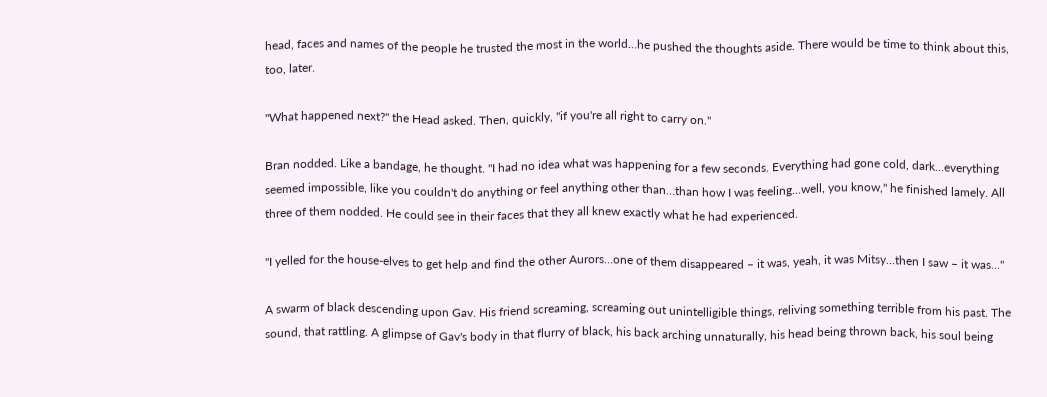head, faces and names of the people he trusted the most in the world…he pushed the thoughts aside. There would be time to think about this, too, later.

"What happened next?" the Head asked. Then, quickly, "if you're all right to carry on."

Bran nodded. Like a bandage, he thought. "I had no idea what was happening for a few seconds. Everything had gone cold, dark…everything seemed impossible, like you couldn't do anything or feel anything other than…than how I was feeling…well, you know," he finished lamely. All three of them nodded. He could see in their faces that they all knew exactly what he had experienced.

"I yelled for the house-elves to get help and find the other Aurors…one of them disappeared – it was, yeah, it was Mitsy…then I saw – it was…"

A swarm of black descending upon Gav. His friend screaming, screaming out unintelligible things, reliving something terrible from his past. The sound, that rattling. A glimpse of Gav's body in that flurry of black, his back arching unnaturally, his head being thrown back, his soul being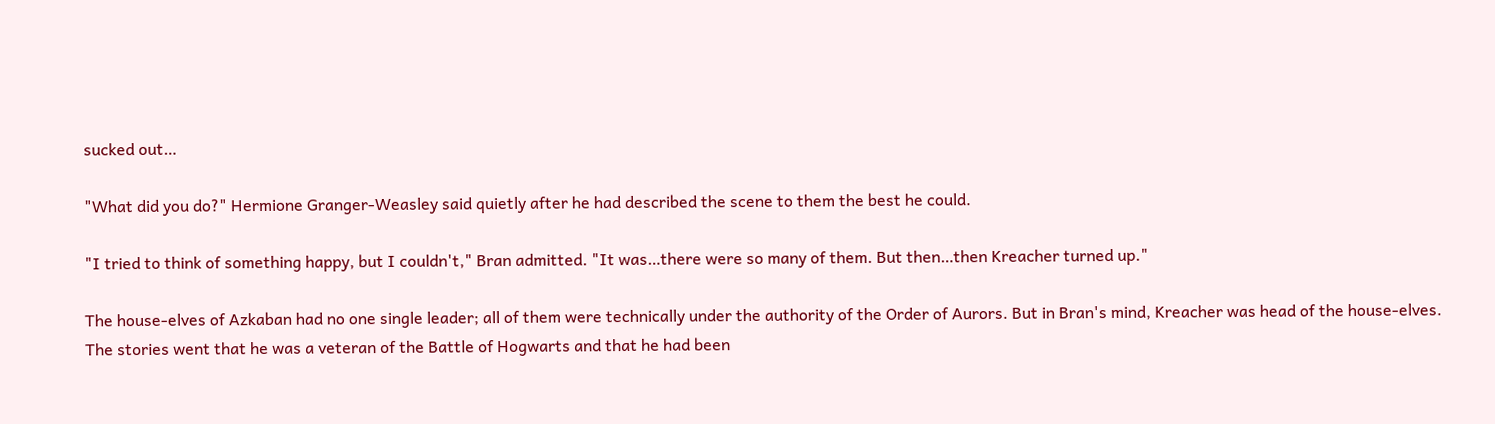sucked out…

"What did you do?" Hermione Granger-Weasley said quietly after he had described the scene to them the best he could.

"I tried to think of something happy, but I couldn't," Bran admitted. "It was…there were so many of them. But then…then Kreacher turned up."

The house-elves of Azkaban had no one single leader; all of them were technically under the authority of the Order of Aurors. But in Bran's mind, Kreacher was head of the house-elves. The stories went that he was a veteran of the Battle of Hogwarts and that he had been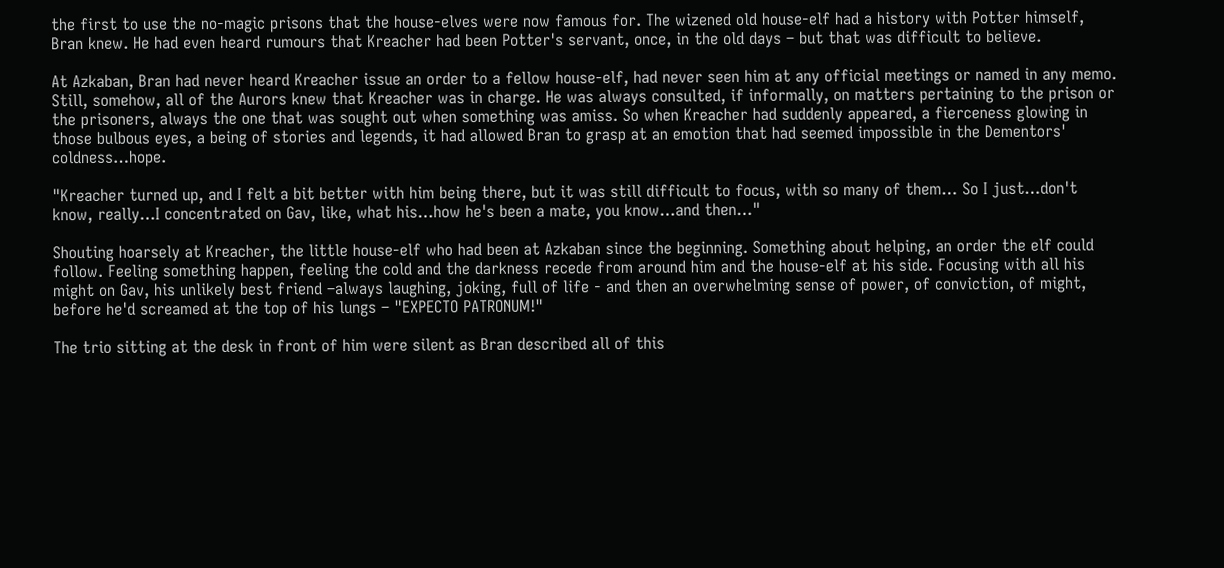the first to use the no-magic prisons that the house-elves were now famous for. The wizened old house-elf had a history with Potter himself, Bran knew. He had even heard rumours that Kreacher had been Potter's servant, once, in the old days – but that was difficult to believe.

At Azkaban, Bran had never heard Kreacher issue an order to a fellow house-elf, had never seen him at any official meetings or named in any memo. Still, somehow, all of the Aurors knew that Kreacher was in charge. He was always consulted, if informally, on matters pertaining to the prison or the prisoners, always the one that was sought out when something was amiss. So when Kreacher had suddenly appeared, a fierceness glowing in those bulbous eyes, a being of stories and legends, it had allowed Bran to grasp at an emotion that had seemed impossible in the Dementors' coldness…hope.

"Kreacher turned up, and I felt a bit better with him being there, but it was still difficult to focus, with so many of them… So I just…don't know, really…I concentrated on Gav, like, what his…how he's been a mate, you know…and then…"

Shouting hoarsely at Kreacher, the little house-elf who had been at Azkaban since the beginning. Something about helping, an order the elf could follow. Feeling something happen, feeling the cold and the darkness recede from around him and the house-elf at his side. Focusing with all his might on Gav, his unlikely best friend –always laughing, joking, full of life - and then an overwhelming sense of power, of conviction, of might, before he'd screamed at the top of his lungs – "EXPECTO PATRONUM!"

The trio sitting at the desk in front of him were silent as Bran described all of this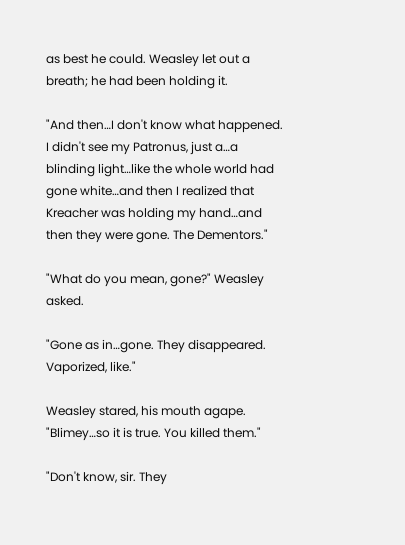as best he could. Weasley let out a breath; he had been holding it.

"And then…I don't know what happened. I didn't see my Patronus, just a…a blinding light…like the whole world had gone white…and then I realized that Kreacher was holding my hand…and then they were gone. The Dementors."

"What do you mean, gone?" Weasley asked.

"Gone as in…gone. They disappeared. Vaporized, like."

Weasley stared, his mouth agape. "Blimey…so it is true. You killed them."

"Don't know, sir. They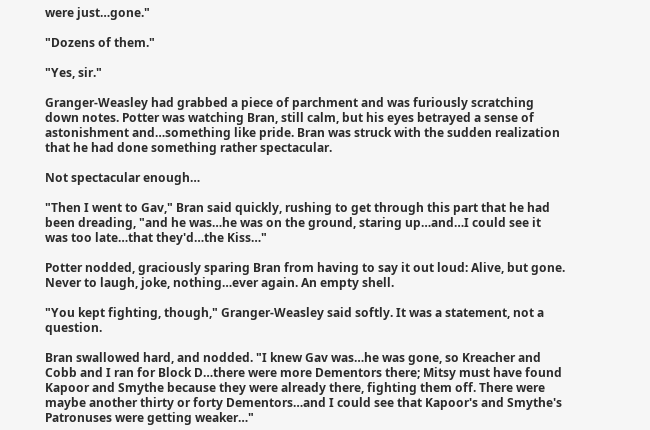were just…gone."

"Dozens of them."

"Yes, sir."

Granger-Weasley had grabbed a piece of parchment and was furiously scratching down notes. Potter was watching Bran, still calm, but his eyes betrayed a sense of astonishment and…something like pride. Bran was struck with the sudden realization that he had done something rather spectacular.

Not spectacular enough…

"Then I went to Gav," Bran said quickly, rushing to get through this part that he had been dreading, "and he was…he was on the ground, staring up…and…I could see it was too late…that they'd…the Kiss…"

Potter nodded, graciously sparing Bran from having to say it out loud: Alive, but gone. Never to laugh, joke, nothing…ever again. An empty shell.

"You kept fighting, though," Granger-Weasley said softly. It was a statement, not a question.

Bran swallowed hard, and nodded. "I knew Gav was…he was gone, so Kreacher and Cobb and I ran for Block D…there were more Dementors there; Mitsy must have found Kapoor and Smythe because they were already there, fighting them off. There were maybe another thirty or forty Dementors…and I could see that Kapoor's and Smythe's Patronuses were getting weaker…"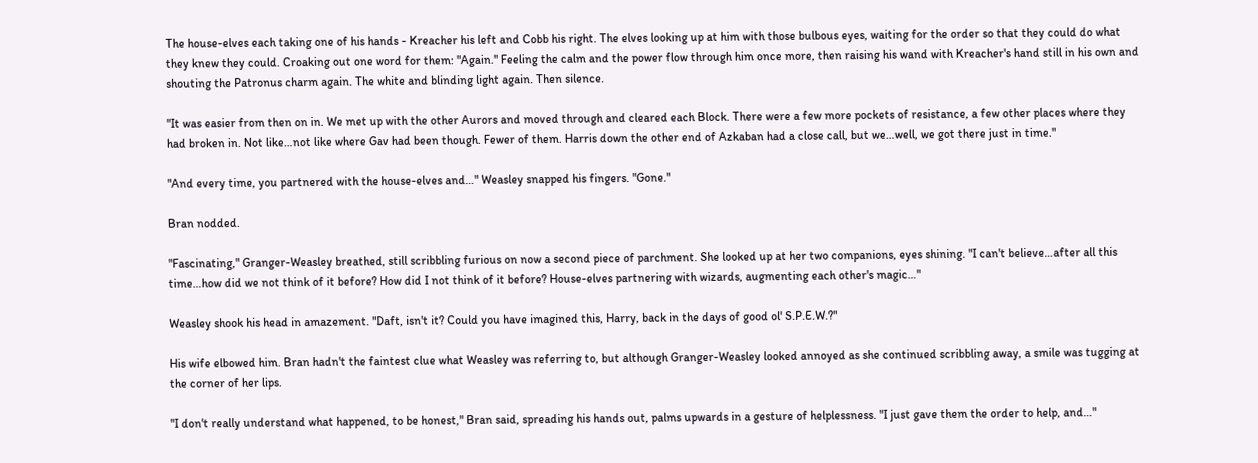The house-elves each taking one of his hands - Kreacher his left and Cobb his right. The elves looking up at him with those bulbous eyes, waiting for the order so that they could do what they knew they could. Croaking out one word for them: "Again." Feeling the calm and the power flow through him once more, then raising his wand with Kreacher's hand still in his own and shouting the Patronus charm again. The white and blinding light again. Then silence.

"It was easier from then on in. We met up with the other Aurors and moved through and cleared each Block. There were a few more pockets of resistance, a few other places where they had broken in. Not like…not like where Gav had been though. Fewer of them. Harris down the other end of Azkaban had a close call, but we…well, we got there just in time."

"And every time, you partnered with the house-elves and…" Weasley snapped his fingers. "Gone."

Bran nodded.

"Fascinating," Granger-Weasley breathed, still scribbling furious on now a second piece of parchment. She looked up at her two companions, eyes shining. "I can't believe…after all this time…how did we not think of it before? How did I not think of it before? House-elves partnering with wizards, augmenting each other's magic…"

Weasley shook his head in amazement. "Daft, isn't it? Could you have imagined this, Harry, back in the days of good ol' S.P.E.W.?"

His wife elbowed him. Bran hadn't the faintest clue what Weasley was referring to, but although Granger-Weasley looked annoyed as she continued scribbling away, a smile was tugging at the corner of her lips.

"I don't really understand what happened, to be honest," Bran said, spreading his hands out, palms upwards in a gesture of helplessness. "I just gave them the order to help, and…"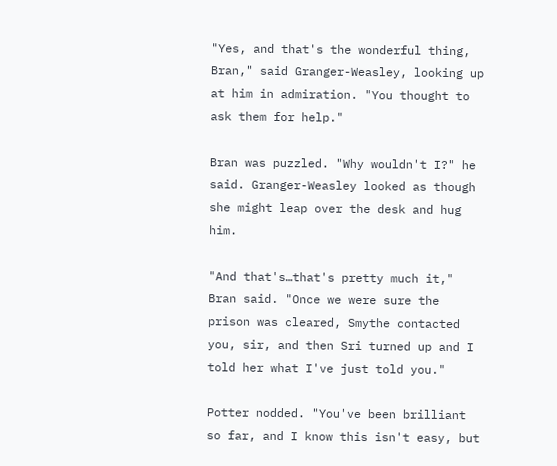"Yes, and that's the wonderful thing, Bran," said Granger-Weasley, looking up at him in admiration. "You thought to ask them for help."

Bran was puzzled. "Why wouldn't I?" he said. Granger-Weasley looked as though she might leap over the desk and hug him.

"And that's…that's pretty much it," Bran said. "Once we were sure the prison was cleared, Smythe contacted you, sir, and then Sri turned up and I told her what I've just told you."

Potter nodded. "You've been brilliant so far, and I know this isn't easy, but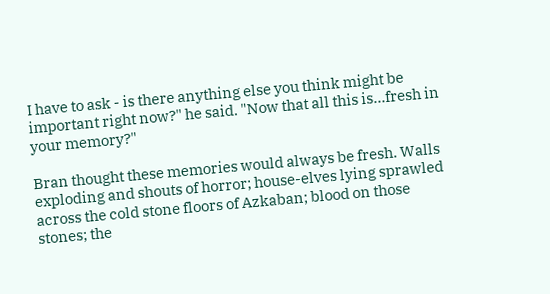I have to ask - is there anything else you think might be important right now?" he said. "Now that all this is…fresh in your memory?"

Bran thought these memories would always be fresh. Walls exploding and shouts of horror; house-elves lying sprawled across the cold stone floors of Azkaban; blood on those stones; the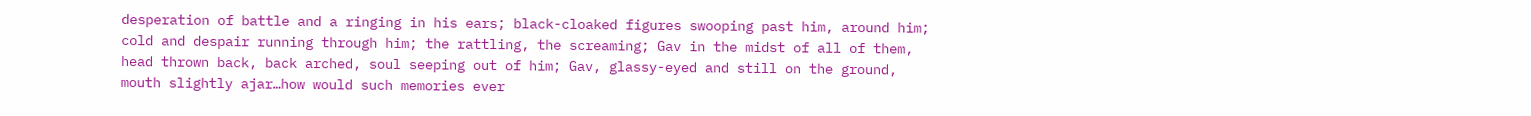desperation of battle and a ringing in his ears; black-cloaked figures swooping past him, around him; cold and despair running through him; the rattling, the screaming; Gav in the midst of all of them, head thrown back, back arched, soul seeping out of him; Gav, glassy-eyed and still on the ground, mouth slightly ajar…how would such memories ever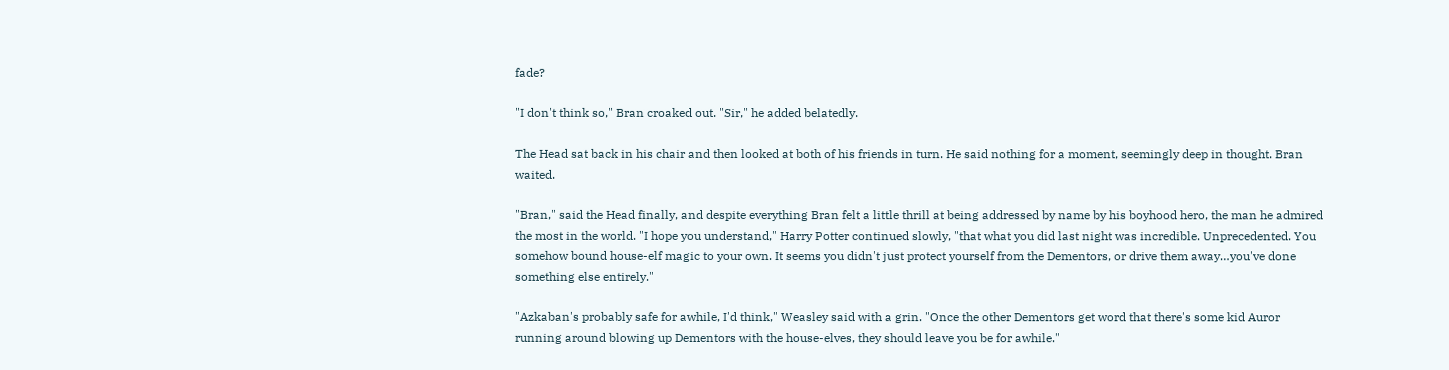fade?

"I don't think so," Bran croaked out. "Sir," he added belatedly.

The Head sat back in his chair and then looked at both of his friends in turn. He said nothing for a moment, seemingly deep in thought. Bran waited.

"Bran," said the Head finally, and despite everything Bran felt a little thrill at being addressed by name by his boyhood hero, the man he admired the most in the world. "I hope you understand," Harry Potter continued slowly, "that what you did last night was incredible. Unprecedented. You somehow bound house-elf magic to your own. It seems you didn't just protect yourself from the Dementors, or drive them away…you've done something else entirely."

"Azkaban's probably safe for awhile, I'd think," Weasley said with a grin. "Once the other Dementors get word that there's some kid Auror running around blowing up Dementors with the house-elves, they should leave you be for awhile."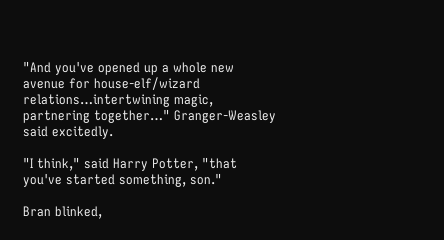"And you've opened up a whole new avenue for house-elf/wizard relations…intertwining magic, partnering together…" Granger-Weasley said excitedly.

"I think," said Harry Potter, "that you've started something, son."

Bran blinked,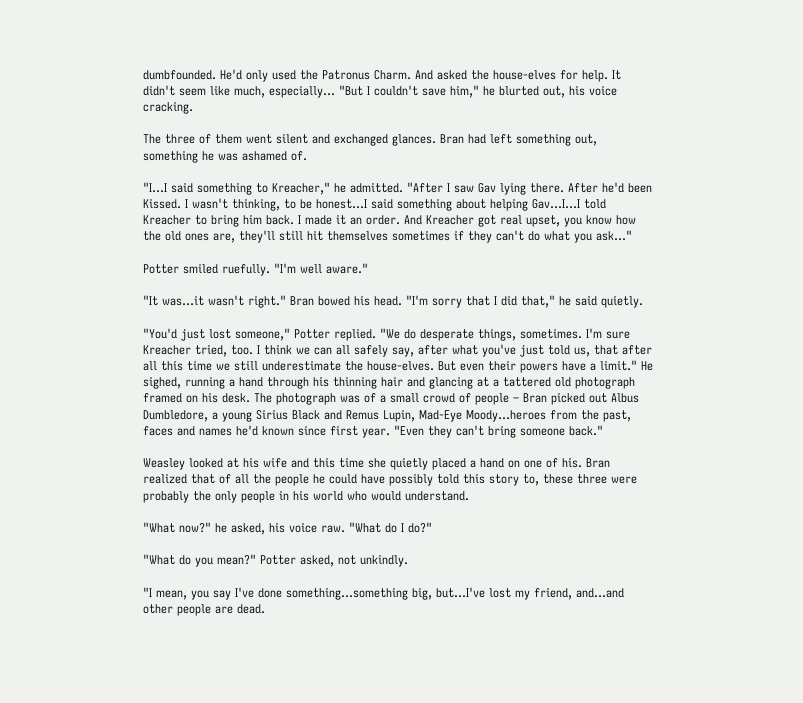dumbfounded. He'd only used the Patronus Charm. And asked the house-elves for help. It didn't seem like much, especially… "But I couldn't save him," he blurted out, his voice cracking.

The three of them went silent and exchanged glances. Bran had left something out, something he was ashamed of.

"I…I said something to Kreacher," he admitted. "After I saw Gav lying there. After he'd been Kissed. I wasn't thinking, to be honest…I said something about helping Gav…I…I told Kreacher to bring him back. I made it an order. And Kreacher got real upset, you know how the old ones are, they'll still hit themselves sometimes if they can't do what you ask…"

Potter smiled ruefully. "I'm well aware."

"It was…it wasn't right." Bran bowed his head. "I'm sorry that I did that," he said quietly.

"You'd just lost someone," Potter replied. "We do desperate things, sometimes. I'm sure Kreacher tried, too. I think we can all safely say, after what you've just told us, that after all this time we still underestimate the house-elves. But even their powers have a limit." He sighed, running a hand through his thinning hair and glancing at a tattered old photograph framed on his desk. The photograph was of a small crowd of people – Bran picked out Albus Dumbledore, a young Sirius Black and Remus Lupin, Mad-Eye Moody...heroes from the past, faces and names he'd known since first year. "Even they can't bring someone back."

Weasley looked at his wife and this time she quietly placed a hand on one of his. Bran realized that of all the people he could have possibly told this story to, these three were probably the only people in his world who would understand.

"What now?" he asked, his voice raw. "What do I do?"

"What do you mean?" Potter asked, not unkindly.

"I mean, you say I've done something…something big, but…I've lost my friend, and…and other people are dead.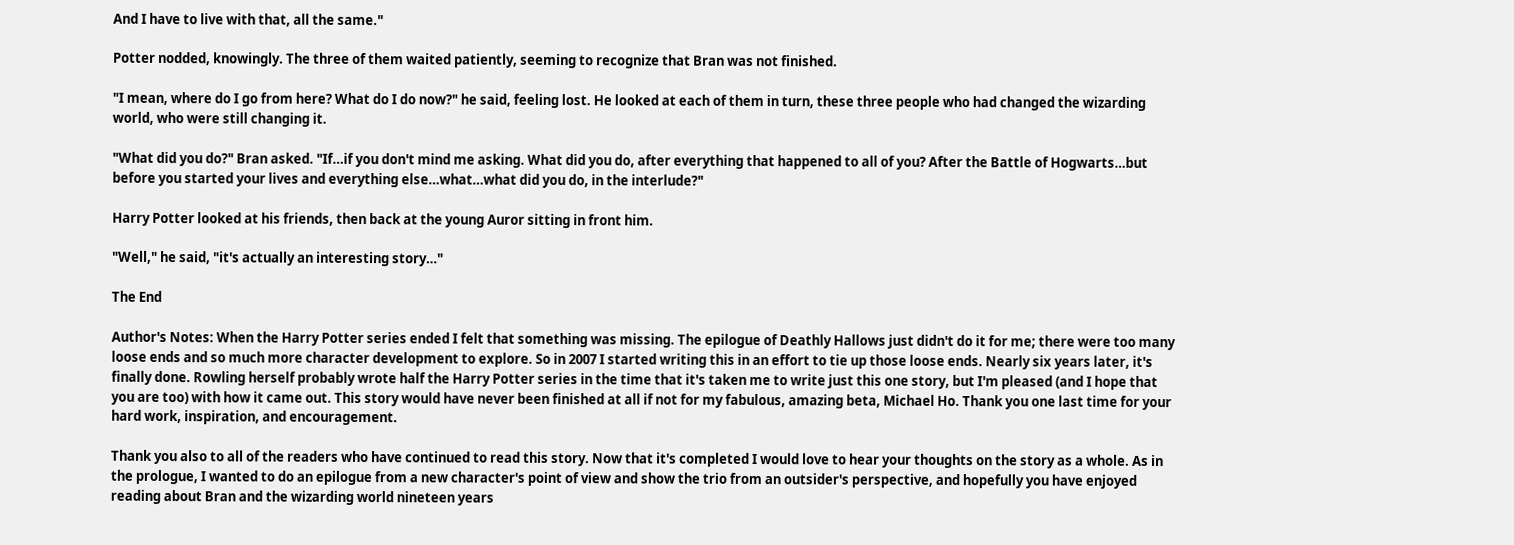And I have to live with that, all the same."

Potter nodded, knowingly. The three of them waited patiently, seeming to recognize that Bran was not finished.

"I mean, where do I go from here? What do I do now?" he said, feeling lost. He looked at each of them in turn, these three people who had changed the wizarding world, who were still changing it.

"What did you do?" Bran asked. "If…if you don't mind me asking. What did you do, after everything that happened to all of you? After the Battle of Hogwarts…but before you started your lives and everything else…what…what did you do, in the interlude?"

Harry Potter looked at his friends, then back at the young Auror sitting in front him.

"Well," he said, "it's actually an interesting story…"

The End

Author's Notes: When the Harry Potter series ended I felt that something was missing. The epilogue of Deathly Hallows just didn't do it for me; there were too many loose ends and so much more character development to explore. So in 2007 I started writing this in an effort to tie up those loose ends. Nearly six years later, it's finally done. Rowling herself probably wrote half the Harry Potter series in the time that it's taken me to write just this one story, but I'm pleased (and I hope that you are too) with how it came out. This story would have never been finished at all if not for my fabulous, amazing beta, Michael Ho. Thank you one last time for your hard work, inspiration, and encouragement.

Thank you also to all of the readers who have continued to read this story. Now that it's completed I would love to hear your thoughts on the story as a whole. As in the prologue, I wanted to do an epilogue from a new character's point of view and show the trio from an outsider's perspective, and hopefully you have enjoyed reading about Bran and the wizarding world nineteen years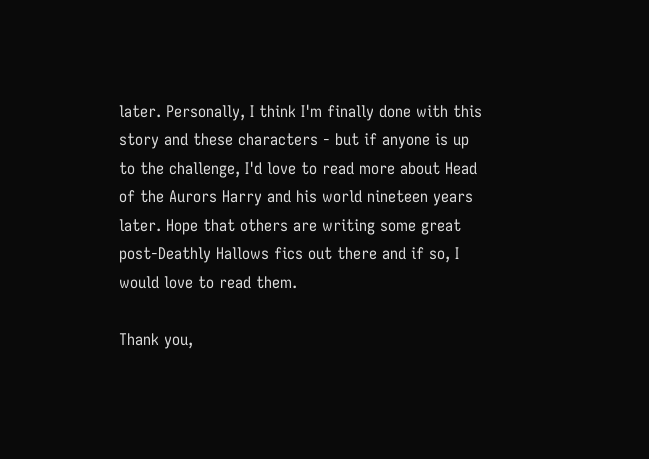later. Personally, I think I'm finally done with this story and these characters - but if anyone is up to the challenge, I'd love to read more about Head of the Aurors Harry and his world nineteen years later. Hope that others are writing some great post-Deathly Hallows fics out there and if so, I would love to read them.

Thank you,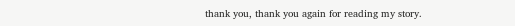thank you, thank you again for reading my story.